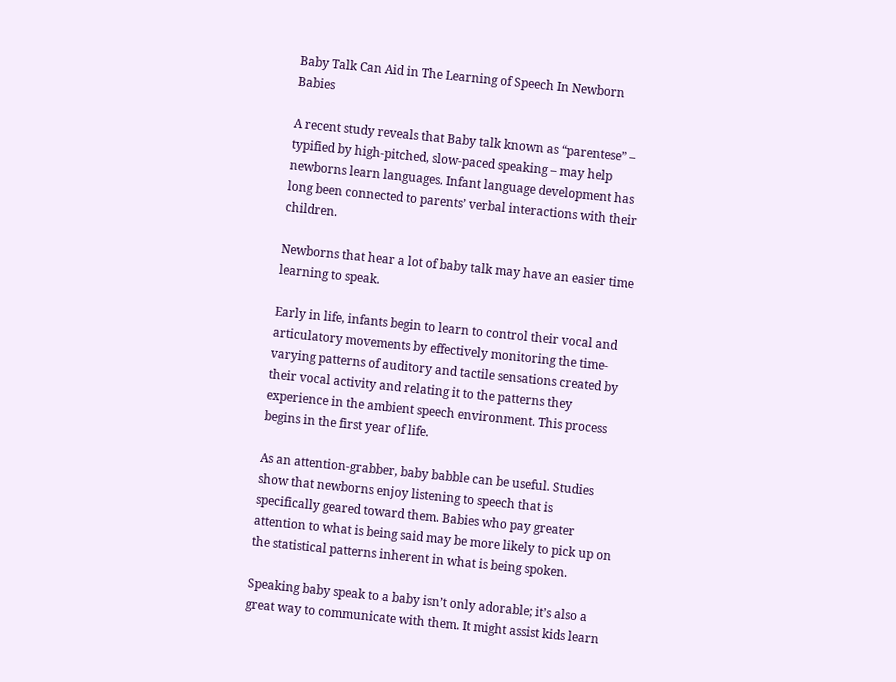Baby Talk Can Aid in The Learning of Speech In Newborn Babies

A recent study reveals that Baby talk known as “parentese” – typified by high-pitched, slow-paced speaking – may help newborns learn languages. Infant language development has long been connected to parents’ verbal interactions with their children.

Newborns that hear a lot of baby talk may have an easier time learning to speak.

Early in life, infants begin to learn to control their vocal and articulatory movements by effectively monitoring the time-varying patterns of auditory and tactile sensations created by their vocal activity and relating it to the patterns they experience in the ambient speech environment. This process begins in the first year of life.

As an attention-grabber, baby babble can be useful. Studies show that newborns enjoy listening to speech that is specifically geared toward them. Babies who pay greater attention to what is being said may be more likely to pick up on the statistical patterns inherent in what is being spoken.

Speaking baby speak to a baby isn’t only adorable; it’s also a great way to communicate with them. It might assist kids learn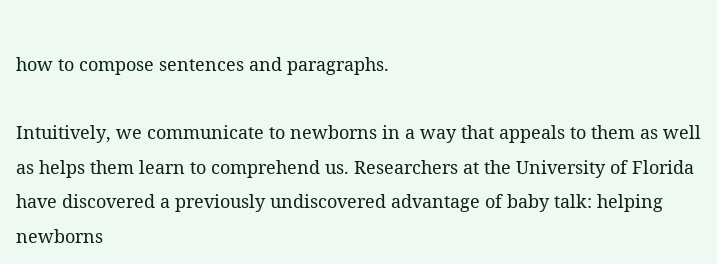how to compose sentences and paragraphs.

Intuitively, we communicate to newborns in a way that appeals to them as well as helps them learn to comprehend us. Researchers at the University of Florida have discovered a previously undiscovered advantage of baby talk: helping newborns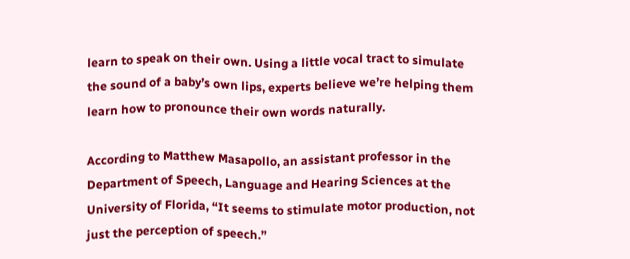learn to speak on their own. Using a little vocal tract to simulate the sound of a baby’s own lips, experts believe we’re helping them learn how to pronounce their own words naturally.

According to Matthew Masapollo, an assistant professor in the Department of Speech, Language and Hearing Sciences at the University of Florida, “It seems to stimulate motor production, not just the perception of speech.”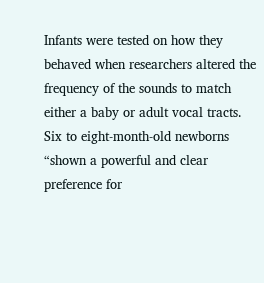Infants were tested on how they behaved when researchers altered the frequency of the sounds to match either a baby or adult vocal tracts. Six to eight-month-old newborns “shown a powerful and clear preference for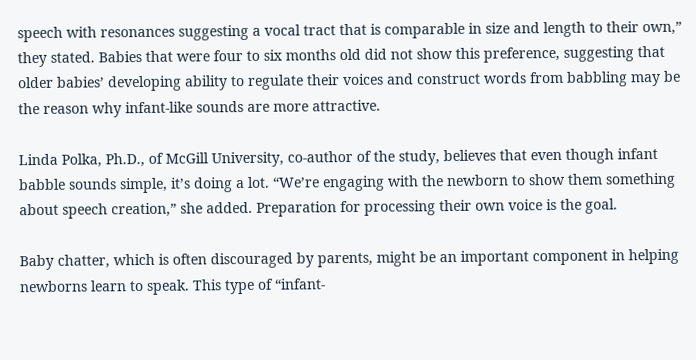speech with resonances suggesting a vocal tract that is comparable in size and length to their own,” they stated. Babies that were four to six months old did not show this preference, suggesting that older babies’ developing ability to regulate their voices and construct words from babbling may be the reason why infant-like sounds are more attractive.

Linda Polka, Ph.D., of McGill University, co-author of the study, believes that even though infant babble sounds simple, it’s doing a lot. “We’re engaging with the newborn to show them something about speech creation,” she added. Preparation for processing their own voice is the goal.

Baby chatter, which is often discouraged by parents, might be an important component in helping newborns learn to speak. This type of “infant-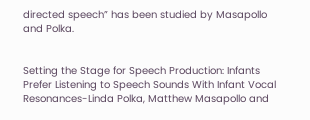directed speech” has been studied by Masapollo and Polka.


Setting the Stage for Speech Production: Infants Prefer Listening to Speech Sounds With Infant Vocal Resonances-Linda Polka, Matthew Masapollo and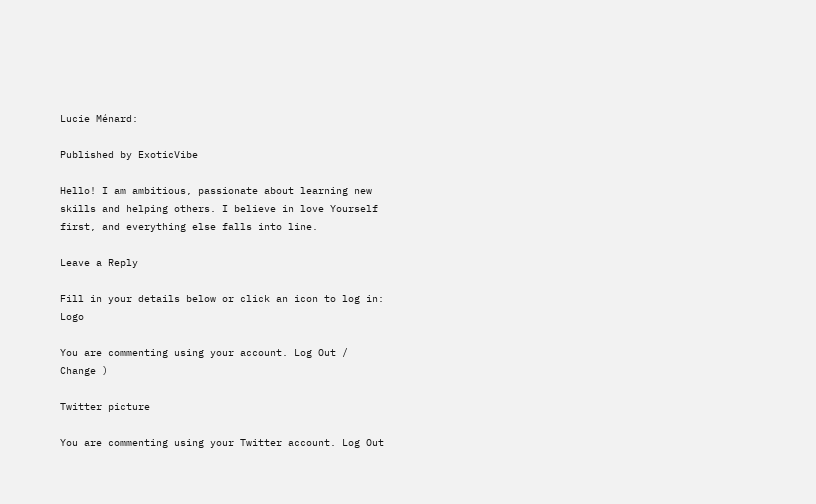Lucie Ménard:

Published by ExoticVibe

Hello! I am ambitious, passionate about learning new skills and helping others. I believe in love Yourself first, and everything else falls into line.

Leave a Reply

Fill in your details below or click an icon to log in: Logo

You are commenting using your account. Log Out /  Change )

Twitter picture

You are commenting using your Twitter account. Log Out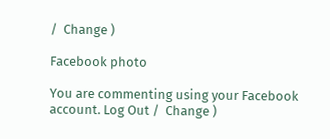/  Change )

Facebook photo

You are commenting using your Facebook account. Log Out /  Change )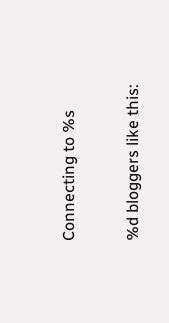Connecting to %s

%d bloggers like this: